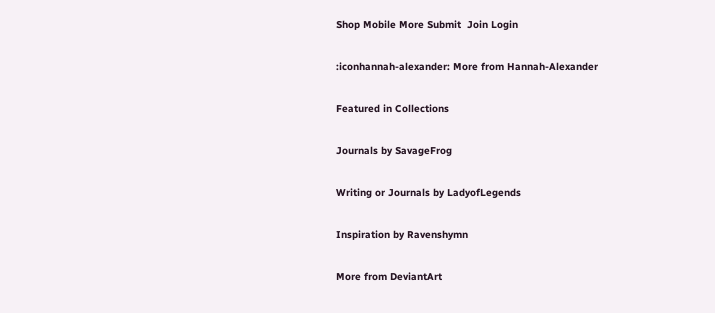Shop Mobile More Submit  Join Login

:iconhannah-alexander: More from Hannah-Alexander

Featured in Collections

Journals by SavageFrog

Writing or Journals by LadyofLegends

Inspiration by Ravenshymn

More from DeviantArt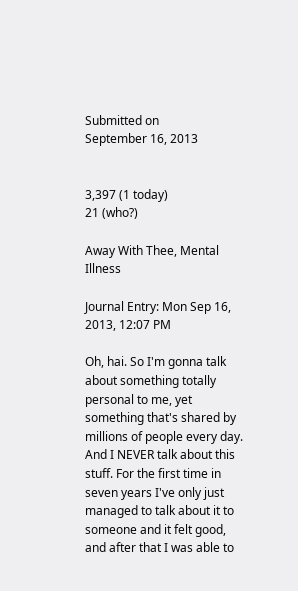Submitted on
September 16, 2013


3,397 (1 today)
21 (who?)

Away With Thee, Mental Illness

Journal Entry: Mon Sep 16, 2013, 12:07 PM

Oh, hai. So I'm gonna talk about something totally personal to me, yet something that's shared by millions of people every day. And I NEVER talk about this stuff. For the first time in seven years I've only just managed to talk about it to someone and it felt good, and after that I was able to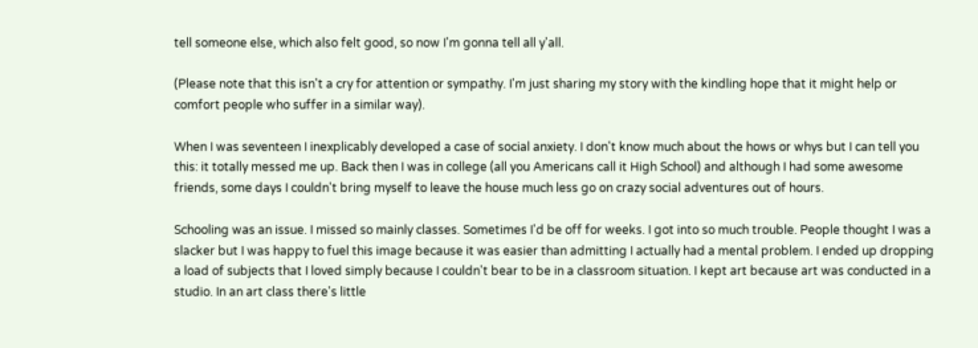tell someone else, which also felt good, so now I'm gonna tell all y'all.

(Please note that this isn't a cry for attention or sympathy. I'm just sharing my story with the kindling hope that it might help or comfort people who suffer in a similar way).

When I was seventeen I inexplicably developed a case of social anxiety. I don't know much about the hows or whys but I can tell you this: it totally messed me up. Back then I was in college (all you Americans call it High School) and although I had some awesome friends, some days I couldn't bring myself to leave the house much less go on crazy social adventures out of hours.

Schooling was an issue. I missed so mainly classes. Sometimes I'd be off for weeks. I got into so much trouble. People thought I was a slacker but I was happy to fuel this image because it was easier than admitting I actually had a mental problem. I ended up dropping a load of subjects that I loved simply because I couldn't bear to be in a classroom situation. I kept art because art was conducted in a studio. In an art class there's little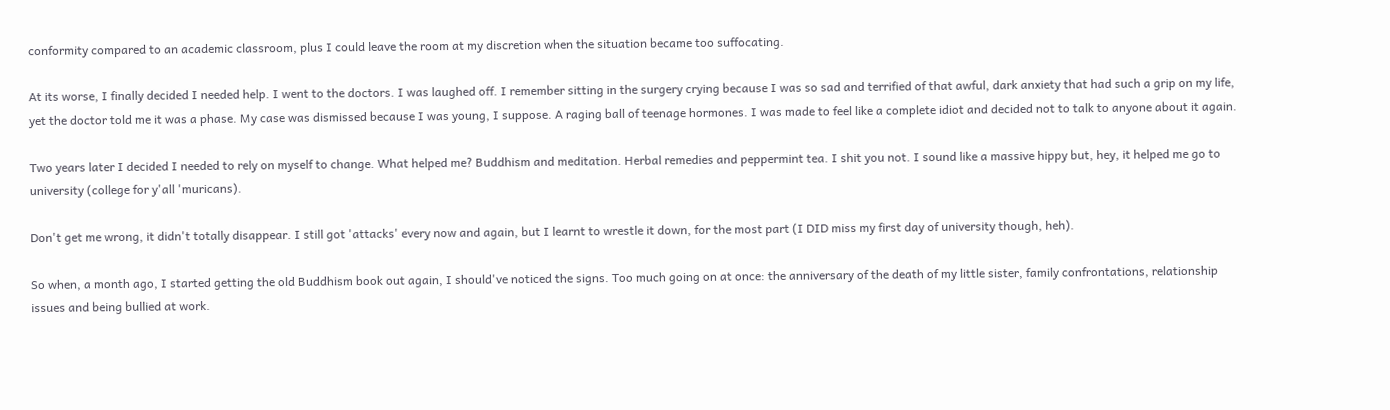conformity compared to an academic classroom, plus I could leave the room at my discretion when the situation became too suffocating.

At its worse, I finally decided I needed help. I went to the doctors. I was laughed off. I remember sitting in the surgery crying because I was so sad and terrified of that awful, dark anxiety that had such a grip on my life, yet the doctor told me it was a phase. My case was dismissed because I was young, I suppose. A raging ball of teenage hormones. I was made to feel like a complete idiot and decided not to talk to anyone about it again.

Two years later I decided I needed to rely on myself to change. What helped me? Buddhism and meditation. Herbal remedies and peppermint tea. I shit you not. I sound like a massive hippy but, hey, it helped me go to university (college for y'all 'muricans).

Don't get me wrong, it didn't totally disappear. I still got 'attacks' every now and again, but I learnt to wrestle it down, for the most part (I DID miss my first day of university though, heh).

So when, a month ago, I started getting the old Buddhism book out again, I should've noticed the signs. Too much going on at once: the anniversary of the death of my little sister, family confrontations, relationship issues and being bullied at work.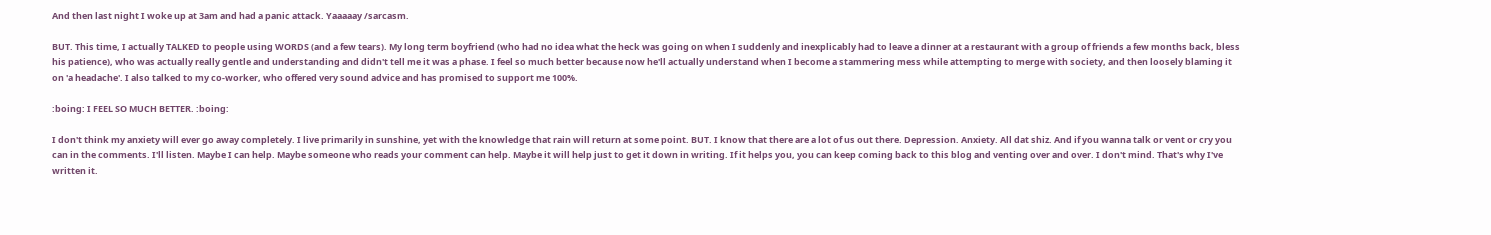And then last night I woke up at 3am and had a panic attack. Yaaaaay /sarcasm.

BUT. This time, I actually TALKED to people using WORDS (and a few tears). My long term boyfriend (who had no idea what the heck was going on when I suddenly and inexplicably had to leave a dinner at a restaurant with a group of friends a few months back, bless his patience), who was actually really gentle and understanding and didn't tell me it was a phase. I feel so much better because now he'll actually understand when I become a stammering mess while attempting to merge with society, and then loosely blaming it on 'a headache'. I also talked to my co-worker, who offered very sound advice and has promised to support me 100%.

:boing: I FEEL SO MUCH BETTER. :boing:

I don't think my anxiety will ever go away completely. I live primarily in sunshine, yet with the knowledge that rain will return at some point. BUT. I know that there are a lot of us out there. Depression. Anxiety. All dat shiz. And if you wanna talk or vent or cry you can in the comments. I'll listen. Maybe I can help. Maybe someone who reads your comment can help. Maybe it will help just to get it down in writing. If it helps you, you can keep coming back to this blog and venting over and over. I don't mind. That's why I've written it.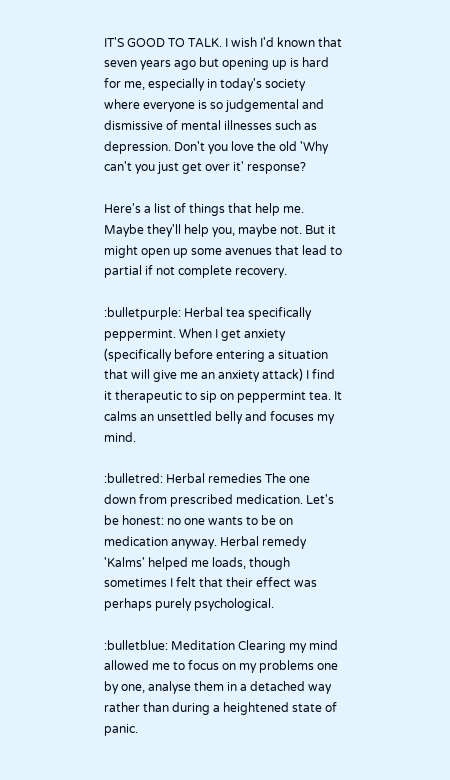IT'S GOOD TO TALK. I wish I'd known that seven years ago but opening up is hard for me, especially in today's society where everyone is so judgemental and dismissive of mental illnesses such as depression. Don't you love the old 'Why can't you just get over it' response?

Here's a list of things that help me. Maybe they'll help you, maybe not. But it might open up some avenues that lead to partial if not complete recovery.

:bulletpurple: Herbal tea specifically peppermint. When I get anxiety (specifically before entering a situation that will give me an anxiety attack) I find it therapeutic to sip on peppermint tea. It calms an unsettled belly and focuses my mind.

:bulletred: Herbal remedies The one down from prescribed medication. Let's be honest: no one wants to be on medication anyway. Herbal remedy 'Kalms' helped me loads, though sometimes I felt that their effect was perhaps purely psychological.

:bulletblue: Meditation Clearing my mind allowed me to focus on my problems one by one, analyse them in a detached way rather than during a heightened state of panic.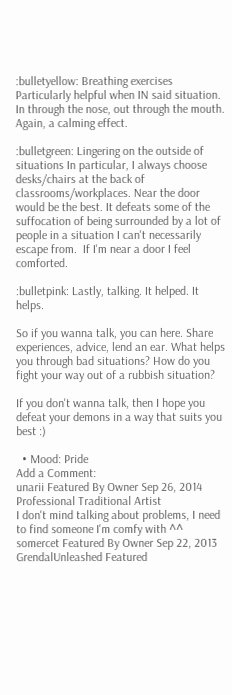:bulletyellow: Breathing exercises Particularly helpful when IN said situation. In through the nose, out through the mouth. Again, a calming effect.

:bulletgreen: Lingering on the outside of situations In particular, I always choose desks/chairs at the back of classrooms/workplaces. Near the door would be the best. It defeats some of the suffocation of being surrounded by a lot of people in a situation I can't necessarily escape from.  If I'm near a door I feel comforted.

:bulletpink: Lastly, talking. It helped. It helps.

So if you wanna talk, you can here. Share experiences, advice, lend an ear. What helps you through bad situations? How do you fight your way out of a rubbish situation?

If you don't wanna talk, then I hope you defeat your demons in a way that suits you best :)

  • Mood: Pride
Add a Comment:
unarii Featured By Owner Sep 26, 2014  Professional Traditional Artist
I don't mind talking about problems, I need to find someone I'm comfy with ^^
somercet Featured By Owner Sep 22, 2013
GrendalUnleashed Featured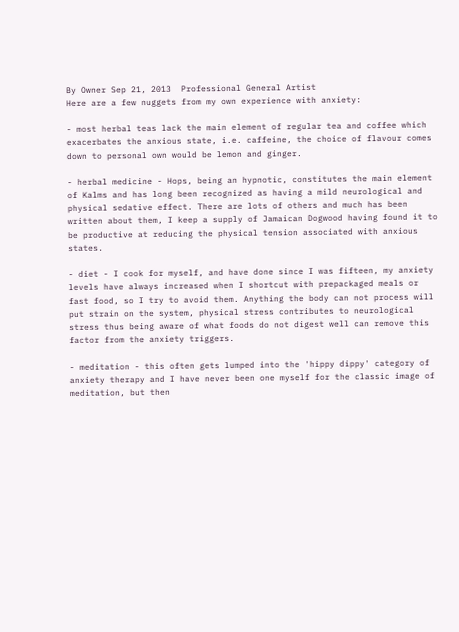By Owner Sep 21, 2013  Professional General Artist
Here are a few nuggets from my own experience with anxiety:

- most herbal teas lack the main element of regular tea and coffee which exacerbates the anxious state, i.e. caffeine, the choice of flavour comes down to personal own would be lemon and ginger.

- herbal medicine - Hops, being an hypnotic, constitutes the main element of Kalms and has long been recognized as having a mild neurological and physical sedative effect. There are lots of others and much has been written about them, I keep a supply of Jamaican Dogwood having found it to be productive at reducing the physical tension associated with anxious states.

- diet - I cook for myself, and have done since I was fifteen, my anxiety levels have always increased when I shortcut with prepackaged meals or fast food, so I try to avoid them. Anything the body can not process will put strain on the system, physical stress contributes to neurological stress thus being aware of what foods do not digest well can remove this factor from the anxiety triggers.

- meditation - this often gets lumped into the 'hippy dippy' category of anxiety therapy and I have never been one myself for the classic image of meditation, but then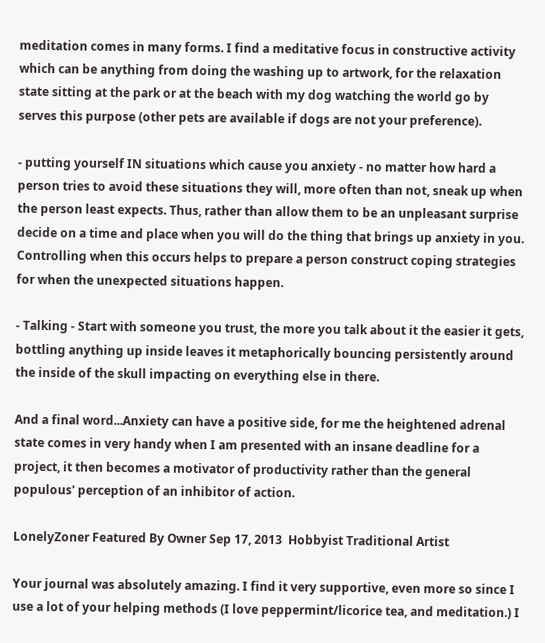meditation comes in many forms. I find a meditative focus in constructive activity which can be anything from doing the washing up to artwork, for the relaxation state sitting at the park or at the beach with my dog watching the world go by serves this purpose (other pets are available if dogs are not your preference).

- putting yourself IN situations which cause you anxiety - no matter how hard a person tries to avoid these situations they will, more often than not, sneak up when the person least expects. Thus, rather than allow them to be an unpleasant surprise decide on a time and place when you will do the thing that brings up anxiety in you. Controlling when this occurs helps to prepare a person construct coping strategies for when the unexpected situations happen.

- Talking - Start with someone you trust, the more you talk about it the easier it gets, bottling anything up inside leaves it metaphorically bouncing persistently around the inside of the skull impacting on everything else in there.

And a final word...Anxiety can have a positive side, for me the heightened adrenal state comes in very handy when I am presented with an insane deadline for a project, it then becomes a motivator of productivity rather than the general populous' perception of an inhibitor of action.

LonelyZoner Featured By Owner Sep 17, 2013  Hobbyist Traditional Artist

Your journal was absolutely amazing. I find it very supportive, even more so since I use a lot of your helping methods (I love peppermint/licorice tea, and meditation.) I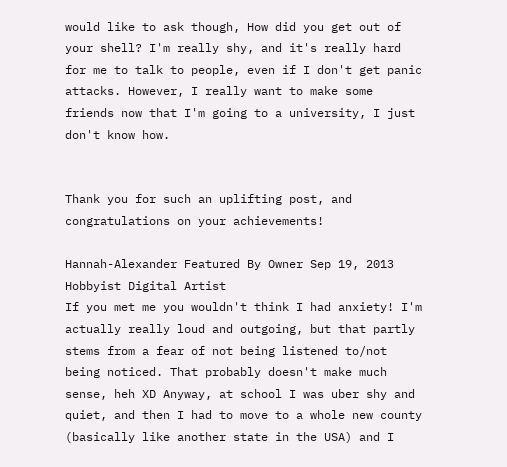would like to ask though, How did you get out of your shell? I'm really shy, and it's really hard for me to talk to people, even if I don't get panic attacks. However, I really want to make some friends now that I'm going to a university, I just don't know how.


Thank you for such an uplifting post, and congratulations on your achievements!

Hannah-Alexander Featured By Owner Sep 19, 2013  Hobbyist Digital Artist
If you met me you wouldn't think I had anxiety! I'm actually really loud and outgoing, but that partly stems from a fear of not being listened to/not being noticed. That probably doesn't make much sense, heh XD Anyway, at school I was uber shy and quiet, and then I had to move to a whole new county (basically like another state in the USA) and I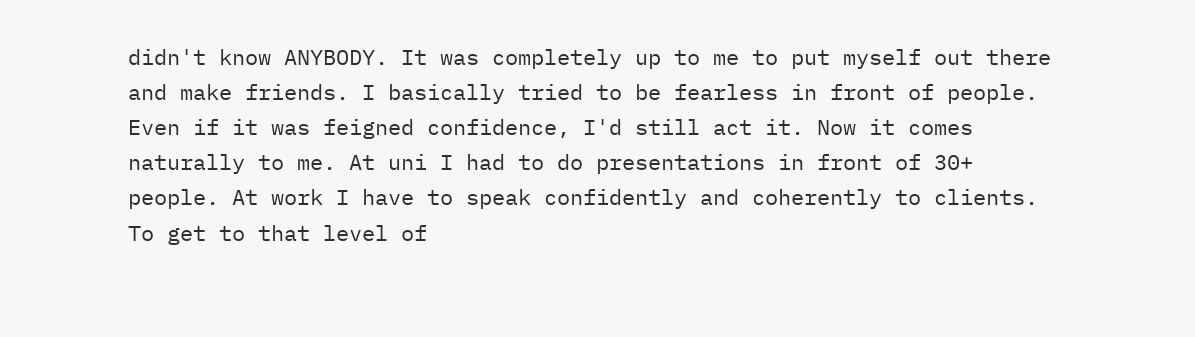didn't know ANYBODY. It was completely up to me to put myself out there and make friends. I basically tried to be fearless in front of people. Even if it was feigned confidence, I'd still act it. Now it comes naturally to me. At uni I had to do presentations in front of 30+ people. At work I have to speak confidently and coherently to clients. To get to that level of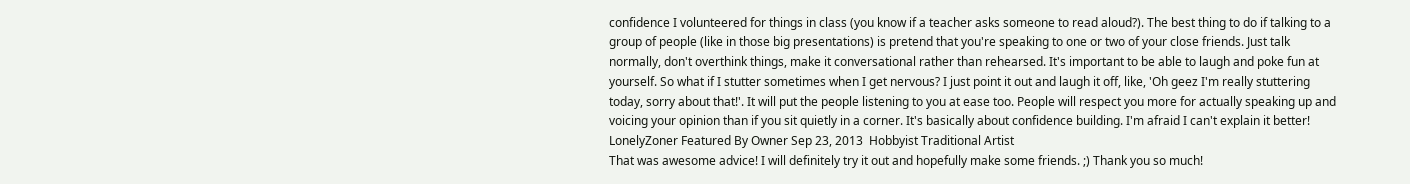confidence I volunteered for things in class (you know if a teacher asks someone to read aloud?). The best thing to do if talking to a group of people (like in those big presentations) is pretend that you're speaking to one or two of your close friends. Just talk normally, don't overthink things, make it conversational rather than rehearsed. It's important to be able to laugh and poke fun at yourself. So what if I stutter sometimes when I get nervous? I just point it out and laugh it off, like, 'Oh geez I'm really stuttering today, sorry about that!'. It will put the people listening to you at ease too. People will respect you more for actually speaking up and voicing your opinion than if you sit quietly in a corner. It's basically about confidence building. I'm afraid I can't explain it better!
LonelyZoner Featured By Owner Sep 23, 2013  Hobbyist Traditional Artist
That was awesome advice! I will definitely try it out and hopefully make some friends. ;) Thank you so much!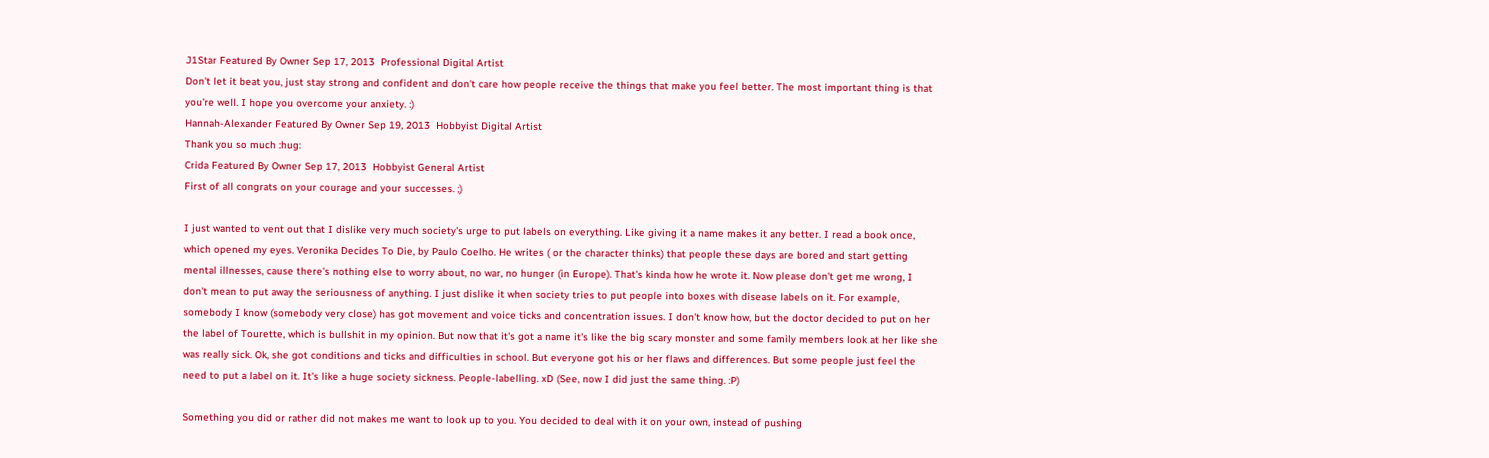J1Star Featured By Owner Sep 17, 2013  Professional Digital Artist
Don't let it beat you, just stay strong and confident and don't care how people receive the things that make you feel better. The most important thing is that you're well. I hope you overcome your anxiety. :)
Hannah-Alexander Featured By Owner Sep 19, 2013  Hobbyist Digital Artist
Thank you so much :hug:
Crida Featured By Owner Sep 17, 2013  Hobbyist General Artist
First of all congrats on your courage and your successes. ;)

I just wanted to vent out that I dislike very much society's urge to put labels on everything. Like giving it a name makes it any better. I read a book once, which opened my eyes. Veronika Decides To Die, by Paulo Coelho. He writes ( or the character thinks) that people these days are bored and start getting mental illnesses, cause there's nothing else to worry about, no war, no hunger (in Europe). That's kinda how he wrote it. Now please don't get me wrong, I don't mean to put away the seriousness of anything. I just dislike it when society tries to put people into boxes with disease labels on it. For example, somebody I know (somebody very close) has got movement and voice ticks and concentration issues. I don't know how, but the doctor decided to put on her the label of Tourette, which is bullshit in my opinion. But now that it's got a name it's like the big scary monster and some family members look at her like she was really sick. Ok, she got conditions and ticks and difficulties in school. But everyone got his or her flaws and differences. But some people just feel the need to put a label on it. It's like a huge society sickness. People-labelling. xD (See, now I did just the same thing. :P)

Something you did or rather did not makes me want to look up to you. You decided to deal with it on your own, instead of pushing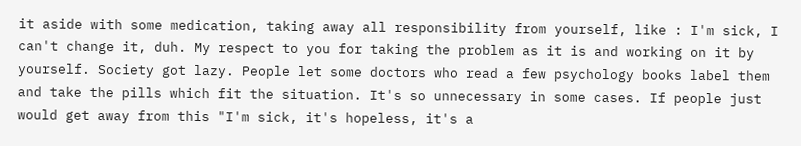it aside with some medication, taking away all responsibility from yourself, like : I'm sick, I can't change it, duh. My respect to you for taking the problem as it is and working on it by yourself. Society got lazy. People let some doctors who read a few psychology books label them and take the pills which fit the situation. It's so unnecessary in some cases. If people just would get away from this "I'm sick, it's hopeless, it's a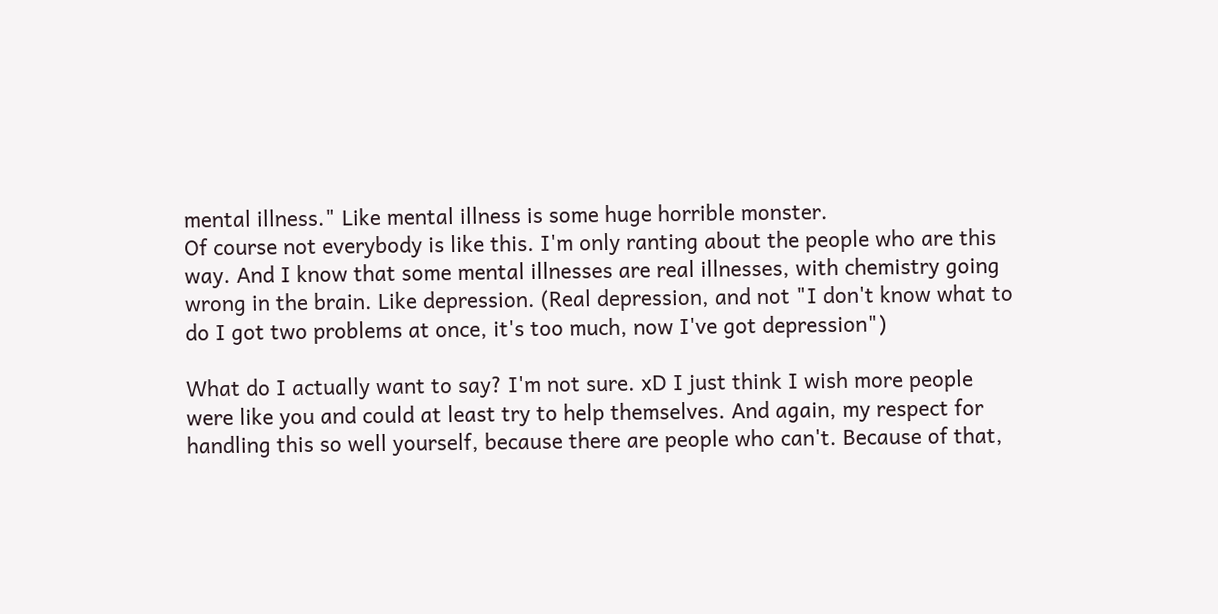mental illness." Like mental illness is some huge horrible monster.
Of course not everybody is like this. I'm only ranting about the people who are this way. And I know that some mental illnesses are real illnesses, with chemistry going wrong in the brain. Like depression. (Real depression, and not "I don't know what to do I got two problems at once, it's too much, now I've got depression")

What do I actually want to say? I'm not sure. xD I just think I wish more people were like you and could at least try to help themselves. And again, my respect for handling this so well yourself, because there are people who can't. Because of that,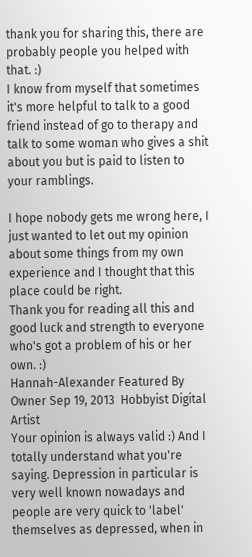thank you for sharing this, there are probably people you helped with that. :)
I know from myself that sometimes it's more helpful to talk to a good friend instead of go to therapy and talk to some woman who gives a shit about you but is paid to listen to your ramblings.

I hope nobody gets me wrong here, I just wanted to let out my opinion about some things from my own experience and I thought that this place could be right.
Thank you for reading all this and good luck and strength to everyone who's got a problem of his or her own. :)
Hannah-Alexander Featured By Owner Sep 19, 2013  Hobbyist Digital Artist
Your opinion is always valid :) And I totally understand what you're saying. Depression in particular is very well known nowadays and people are very quick to 'label' themselves as depressed, when in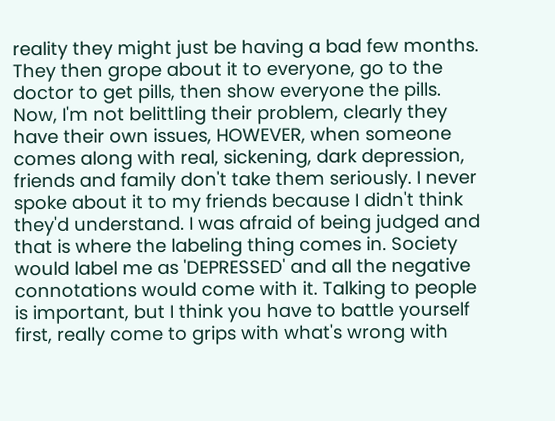reality they might just be having a bad few months. They then grope about it to everyone, go to the doctor to get pills, then show everyone the pills. Now, I'm not belittling their problem, clearly they have their own issues, HOWEVER, when someone comes along with real, sickening, dark depression, friends and family don't take them seriously. I never spoke about it to my friends because I didn't think they'd understand. I was afraid of being judged and that is where the labeling thing comes in. Society would label me as 'DEPRESSED' and all the negative connotations would come with it. Talking to people is important, but I think you have to battle yourself first, really come to grips with what's wrong with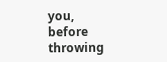you, before throwing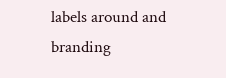labels around and branding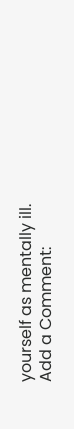yourself as mentally ill.
Add a Comment: